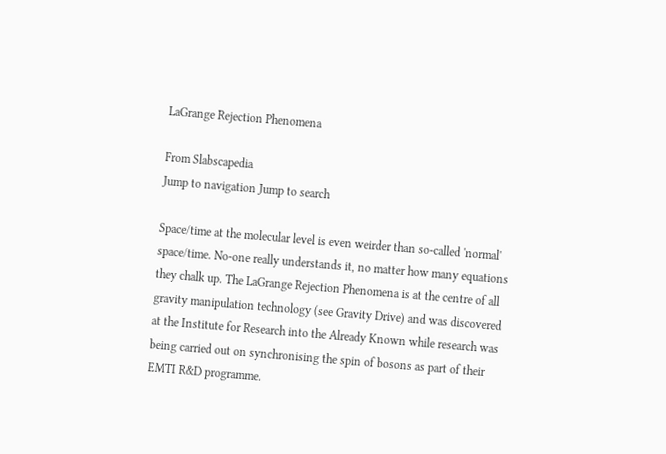LaGrange Rejection Phenomena

From Slabscapedia
Jump to navigation Jump to search

Space/time at the molecular level is even weirder than so-called 'normal' space/time. No-one really understands it, no matter how many equations they chalk up. The LaGrange Rejection Phenomena is at the centre of all gravity manipulation technology (see Gravity Drive) and was discovered at the Institute for Research into the Already Known while research was being carried out on synchronising the spin of bosons as part of their EMTI R&D programme.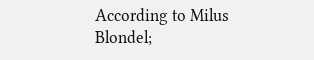According to Milus Blondel;